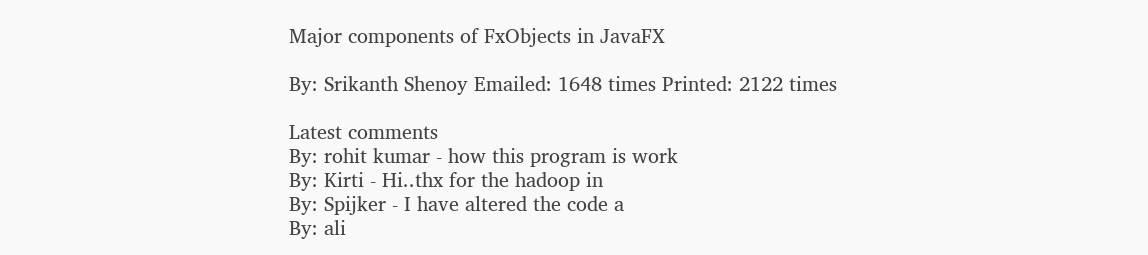Major components of FxObjects in JavaFX

By: Srikanth Shenoy Emailed: 1648 times Printed: 2122 times

Latest comments
By: rohit kumar - how this program is work
By: Kirti - Hi..thx for the hadoop in
By: Spijker - I have altered the code a
By: ali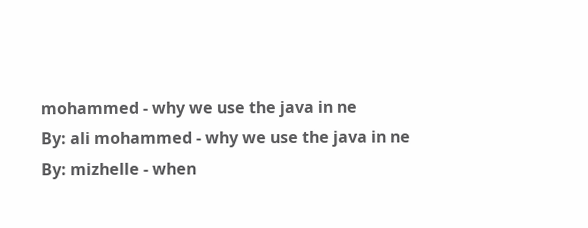mohammed - why we use the java in ne
By: ali mohammed - why we use the java in ne
By: mizhelle - when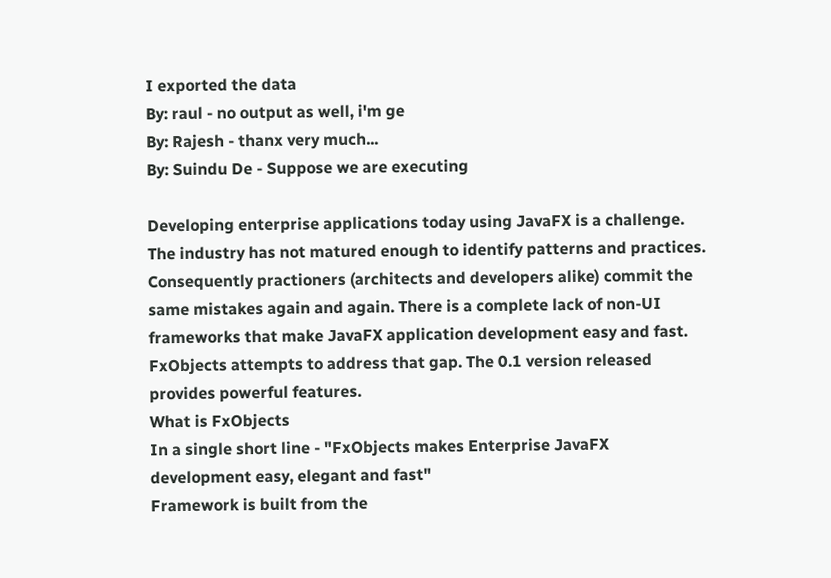I exported the data
By: raul - no output as well, i'm ge
By: Rajesh - thanx very much...
By: Suindu De - Suppose we are executing

Developing enterprise applications today using JavaFX is a challenge. The industry has not matured enough to identify patterns and practices. Consequently practioners (architects and developers alike) commit the same mistakes again and again. There is a complete lack of non-UI frameworks that make JavaFX application development easy and fast. FxObjects attempts to address that gap. The 0.1 version released provides powerful features.
What is FxObjects
In a single short line - "FxObjects makes Enterprise JavaFX development easy, elegant and fast"
Framework is built from the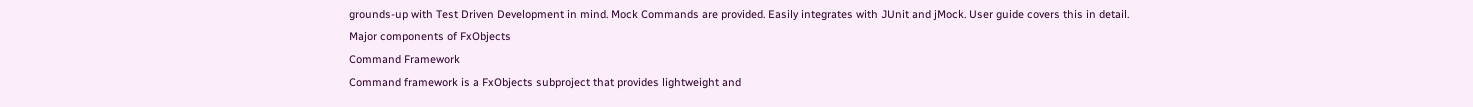grounds-up with Test Driven Development in mind. Mock Commands are provided. Easily integrates with JUnit and jMock. User guide covers this in detail.
Major components of FxObjects
Command Framework
Command framework is a FxObjects subproject that provides lightweight and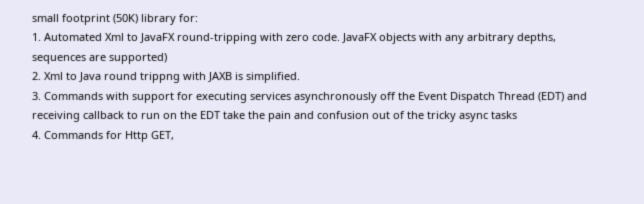small footprint (50K) library for:
1. Automated Xml to JavaFX round-tripping with zero code. JavaFX objects with any arbitrary depths, sequences are supported)
2. Xml to Java round trippng with JAXB is simplified.
3. Commands with support for executing services asynchronously off the Event Dispatch Thread (EDT) and receiving callback to run on the EDT take the pain and confusion out of the tricky async tasks
4. Commands for Http GET,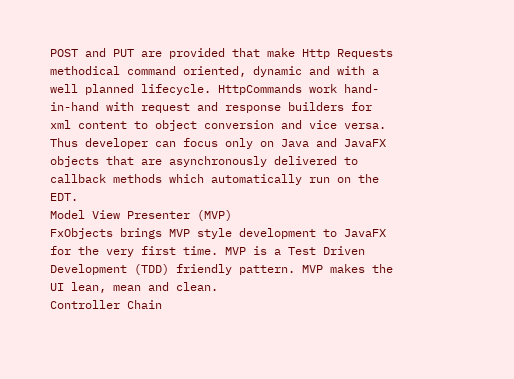POST and PUT are provided that make Http Requests methodical command oriented, dynamic and with a well planned lifecycle. HttpCommands work hand-in-hand with request and response builders for xml content to object conversion and vice versa. Thus developer can focus only on Java and JavaFX objects that are asynchronously delivered to callback methods which automatically run on the EDT.
Model View Presenter (MVP)
FxObjects brings MVP style development to JavaFX for the very first time. MVP is a Test Driven Development (TDD) friendly pattern. MVP makes the UI lean, mean and clean.
Controller Chain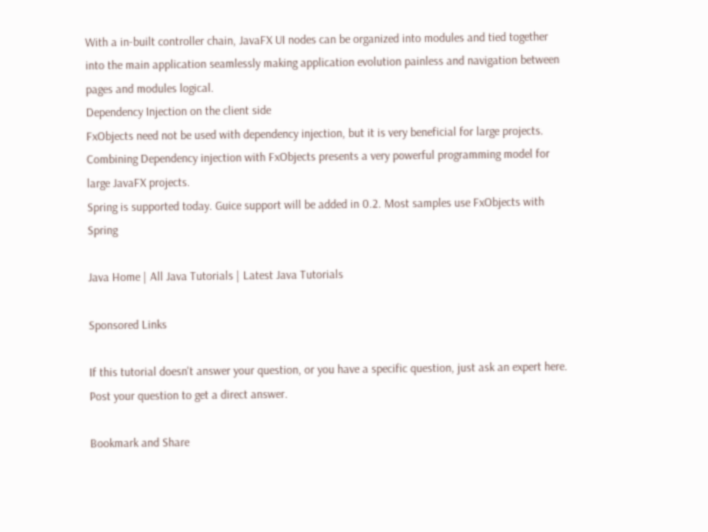With a in-built controller chain, JavaFX UI nodes can be organized into modules and tied together into the main application seamlessly making application evolution painless and navigation between pages and modules logical.
Dependency Injection on the client side
FxObjects need not be used with dependency injection, but it is very beneficial for large projects.
Combining Dependency injection with FxObjects presents a very powerful programming model for large JavaFX projects.
Spring is supported today. Guice support will be added in 0.2. Most samples use FxObjects with Spring

Java Home | All Java Tutorials | Latest Java Tutorials

Sponsored Links

If this tutorial doesn't answer your question, or you have a specific question, just ask an expert here. Post your question to get a direct answer.

Bookmark and Share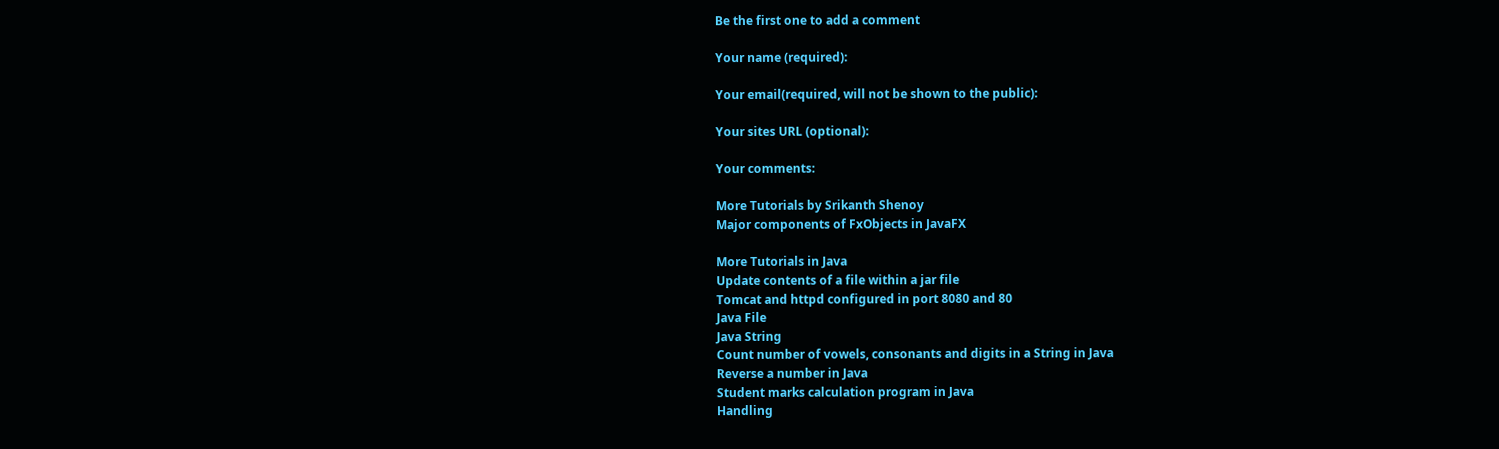Be the first one to add a comment

Your name (required):

Your email(required, will not be shown to the public):

Your sites URL (optional):

Your comments:

More Tutorials by Srikanth Shenoy
Major components of FxObjects in JavaFX

More Tutorials in Java
Update contents of a file within a jar file
Tomcat and httpd configured in port 8080 and 80
Java File
Java String
Count number of vowels, consonants and digits in a String in Java
Reverse a number in Java
Student marks calculation program in Java
Handling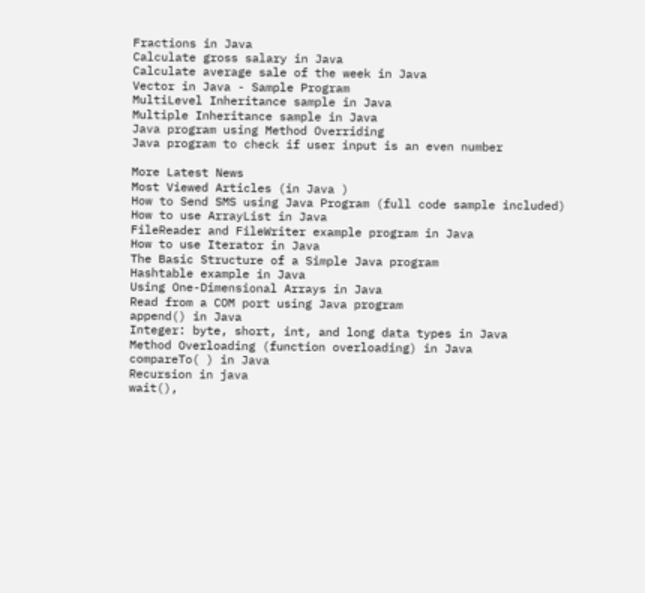Fractions in Java
Calculate gross salary in Java
Calculate average sale of the week in Java
Vector in Java - Sample Program
MultiLevel Inheritance sample in Java
Multiple Inheritance sample in Java
Java program using Method Overriding
Java program to check if user input is an even number

More Latest News
Most Viewed Articles (in Java )
How to Send SMS using Java Program (full code sample included)
How to use ArrayList in Java
FileReader and FileWriter example program in Java
How to use Iterator in Java
The Basic Structure of a Simple Java program
Hashtable example in Java
Using One-Dimensional Arrays in Java
Read from a COM port using Java program
append() in Java
Integer: byte, short, int, and long data types in Java
Method Overloading (function overloading) in Java
compareTo( ) in Java
Recursion in java
wait(),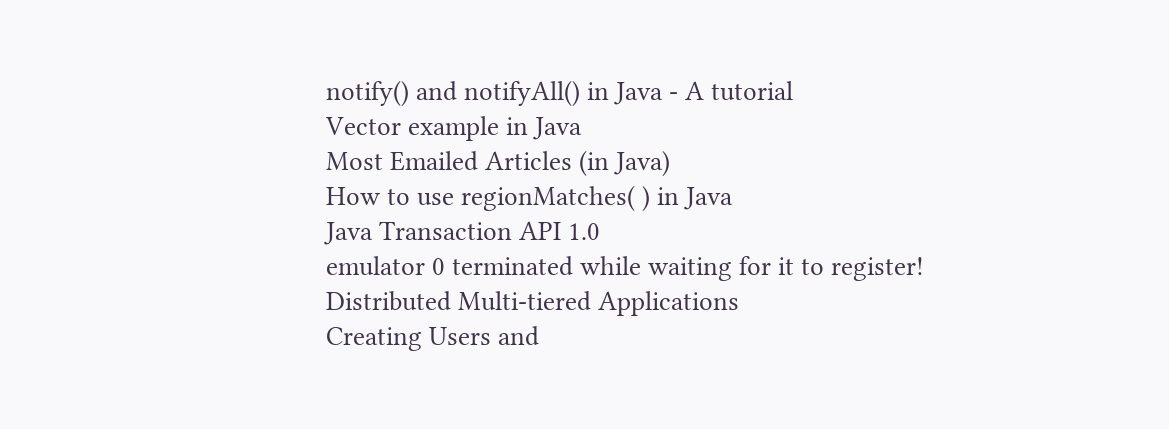notify() and notifyAll() in Java - A tutorial
Vector example in Java
Most Emailed Articles (in Java)
How to use regionMatches( ) in Java
Java Transaction API 1.0
emulator 0 terminated while waiting for it to register!
Distributed Multi-tiered Applications
Creating Users and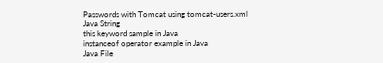Passwords with Tomcat using tomcat-users.xml
Java String
this keyword sample in Java
instanceof operator example in Java
Java File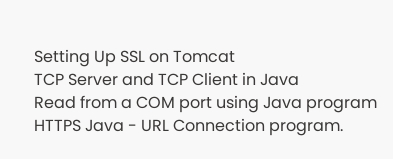Setting Up SSL on Tomcat
TCP Server and TCP Client in Java
Read from a COM port using Java program
HTTPS Java - URL Connection program.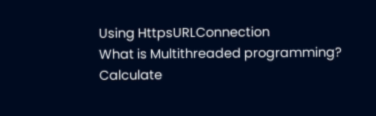Using HttpsURLConnection
What is Multithreaded programming?
Calculate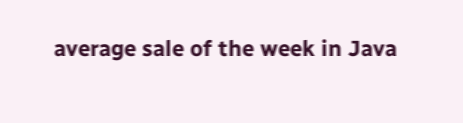average sale of the week in Java